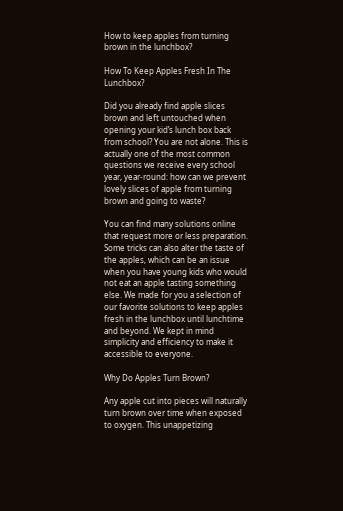How to keep apples from turning brown in the lunchbox?

How To Keep Apples Fresh In The Lunchbox?

Did you already find apple slices brown and left untouched when opening your kid’s lunch box back from school? You are not alone. This is actually one of the most common questions we receive every school year, year-round: how can we prevent lovely slices of apple from turning brown and going to waste?

You can find many solutions online that request more or less preparation. Some tricks can also alter the taste of the apples, which can be an issue when you have young kids who would not eat an apple tasting something else. We made for you a selection of our favorite solutions to keep apples fresh in the lunchbox until lunchtime and beyond. We kept in mind simplicity and efficiency to make it accessible to everyone.

Why Do Apples Turn Brown?

Any apple cut into pieces will naturally turn brown over time when exposed to oxygen. This unappetizing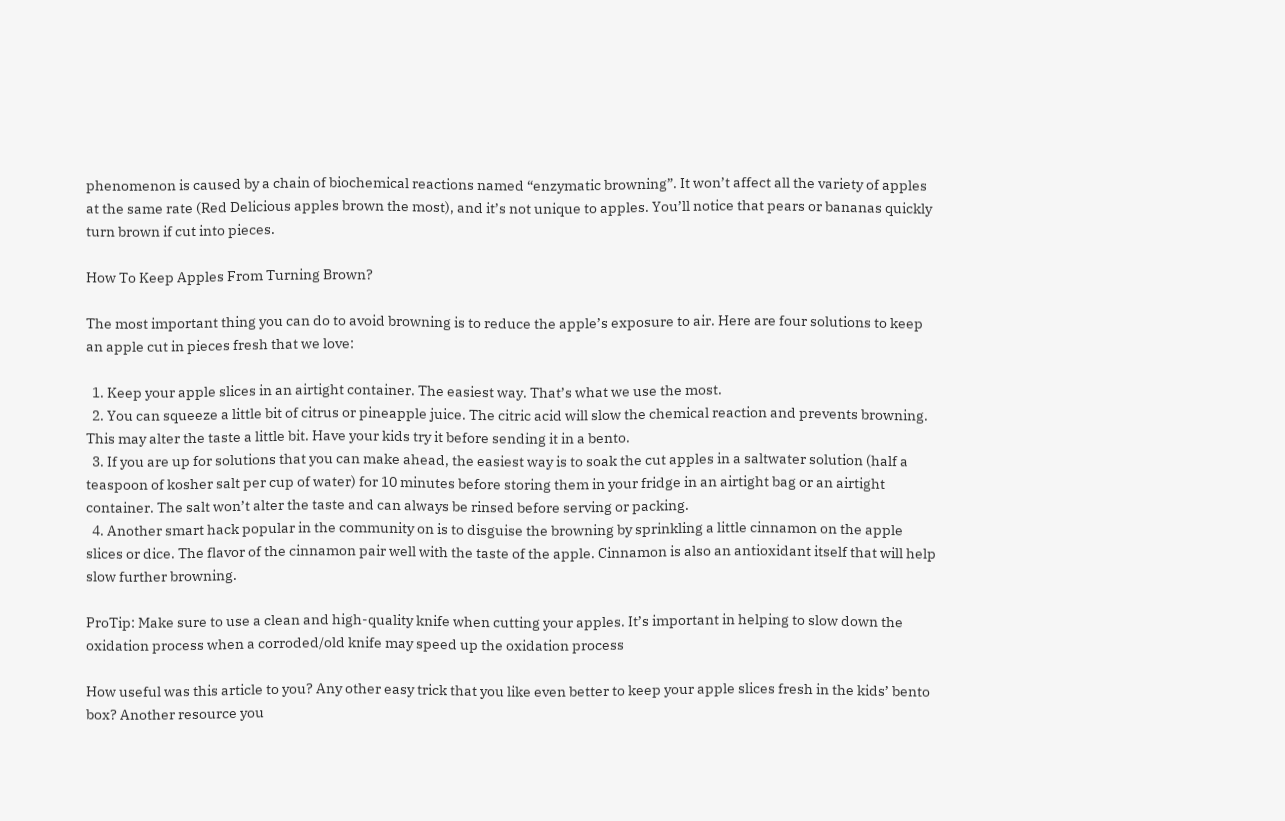phenomenon is caused by a chain of biochemical reactions named “enzymatic browning”. It won’t affect all the variety of apples at the same rate (Red Delicious apples brown the most), and it’s not unique to apples. You’ll notice that pears or bananas quickly turn brown if cut into pieces.

How To Keep Apples From Turning Brown?

The most important thing you can do to avoid browning is to reduce the apple’s exposure to air. Here are four solutions to keep an apple cut in pieces fresh that we love:

  1. Keep your apple slices in an airtight container. The easiest way. That’s what we use the most.
  2. You can squeeze a little bit of citrus or pineapple juice. The citric acid will slow the chemical reaction and prevents browning. This may alter the taste a little bit. Have your kids try it before sending it in a bento.
  3. If you are up for solutions that you can make ahead, the easiest way is to soak the cut apples in a saltwater solution (half a teaspoon of kosher salt per cup of water) for 10 minutes before storing them in your fridge in an airtight bag or an airtight container. The salt won’t alter the taste and can always be rinsed before serving or packing.
  4. Another smart hack popular in the community on is to disguise the browning by sprinkling a little cinnamon on the apple slices or dice. The flavor of the cinnamon pair well with the taste of the apple. Cinnamon is also an antioxidant itself that will help slow further browning.

ProTip: Make sure to use a clean and high-quality knife when cutting your apples. It’s important in helping to slow down the oxidation process when a corroded/old knife may speed up the oxidation process

How useful was this article to you? Any other easy trick that you like even better to keep your apple slices fresh in the kids’ bento box? Another resource you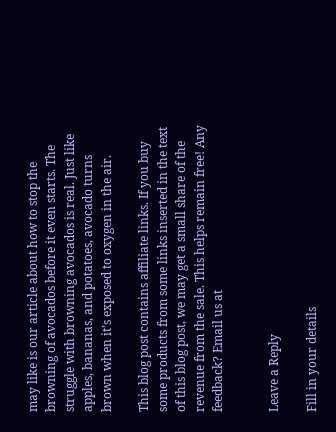may like is our article about how to stop the browning of avocados before it even starts. The struggle with browning avocados is real. Just like apples, bananas, and potatoes, avocado turns brown when it’s exposed to oxygen in the air.

This blog post contains affiliate links. If you buy some products from some links inserted in the text of this blog post, we may get a small share of the revenue from the sale. This helps remain free! Any feedback? Email us at


Leave a Reply

Fill in your details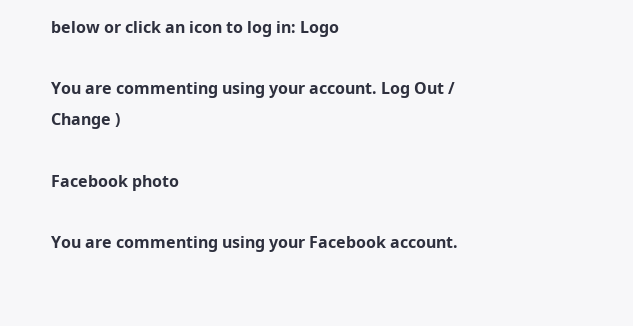below or click an icon to log in: Logo

You are commenting using your account. Log Out /  Change )

Facebook photo

You are commenting using your Facebook account.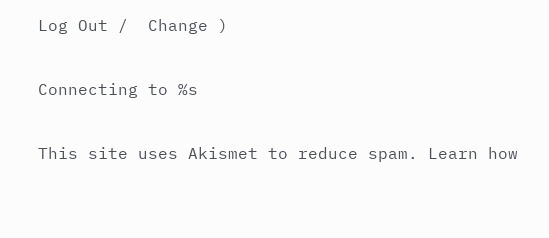Log Out /  Change )

Connecting to %s

This site uses Akismet to reduce spam. Learn how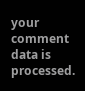your comment data is processed.